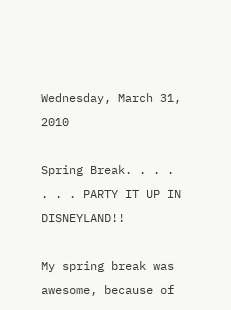Wednesday, March 31, 2010

Spring Break. . . . . . . PARTY IT UP IN DISNEYLAND!!

My spring break was awesome, because of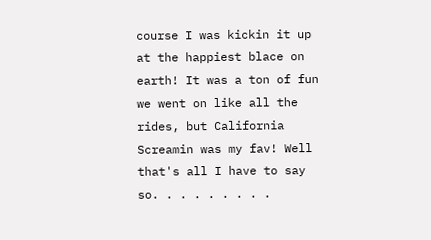course I was kickin it up at the happiest blace on earth! It was a ton of fun we went on like all the rides, but California Screamin was my fav! Well that's all I have to say so. . . . . . . . .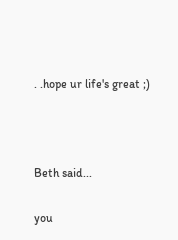. .hope ur life's great ;)



Beth said...

you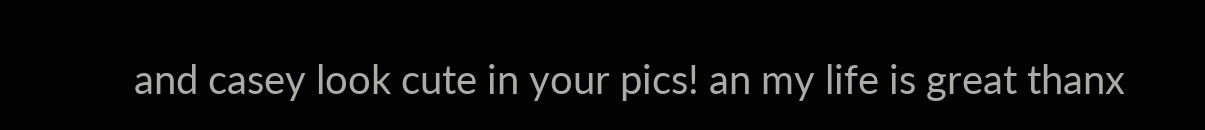and casey look cute in your pics! an my life is great thanx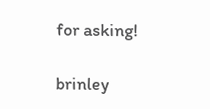for asking!

brinley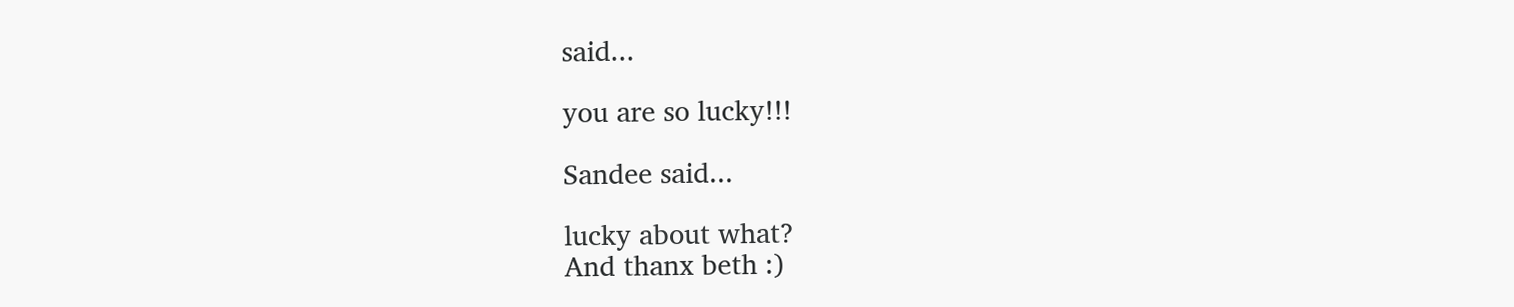said...

you are so lucky!!!

Sandee said...

lucky about what?
And thanx beth :)